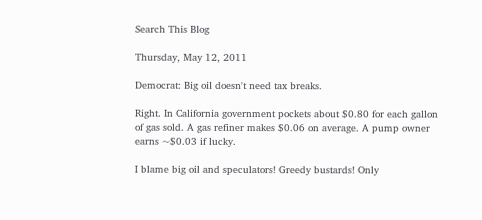Search This Blog

Thursday, May 12, 2011

Democrat: Big oil doesn't need tax breaks.

Right. In California government pockets about $0.80 for each gallon of gas sold. A gas refiner makes $0.06 on average. A pump owner earns ~$0.03 if lucky.

I blame big oil and speculators! Greedy bustards! Only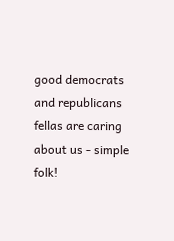good democrats and republicans fellas are caring about us - simple folk!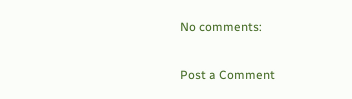No comments:

Post a Comment